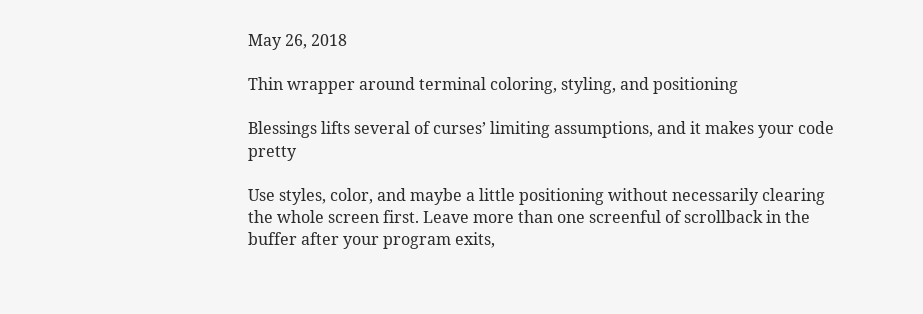May 26, 2018

Thin wrapper around terminal coloring, styling, and positioning

Blessings lifts several of curses’ limiting assumptions, and it makes your code pretty

Use styles, color, and maybe a little positioning without necessarily clearing the whole screen first. Leave more than one screenful of scrollback in the buffer after your program exits,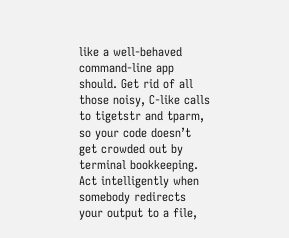like a well-behaved command-line app should. Get rid of all those noisy, C-like calls to tigetstr and tparm, so your code doesn’t get crowded out by terminal bookkeeping. Act intelligently when somebody redirects your output to a file,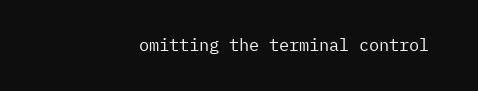omitting the terminal control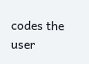codes the user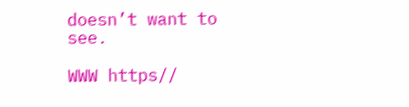doesn’t want to see.

WWW https//